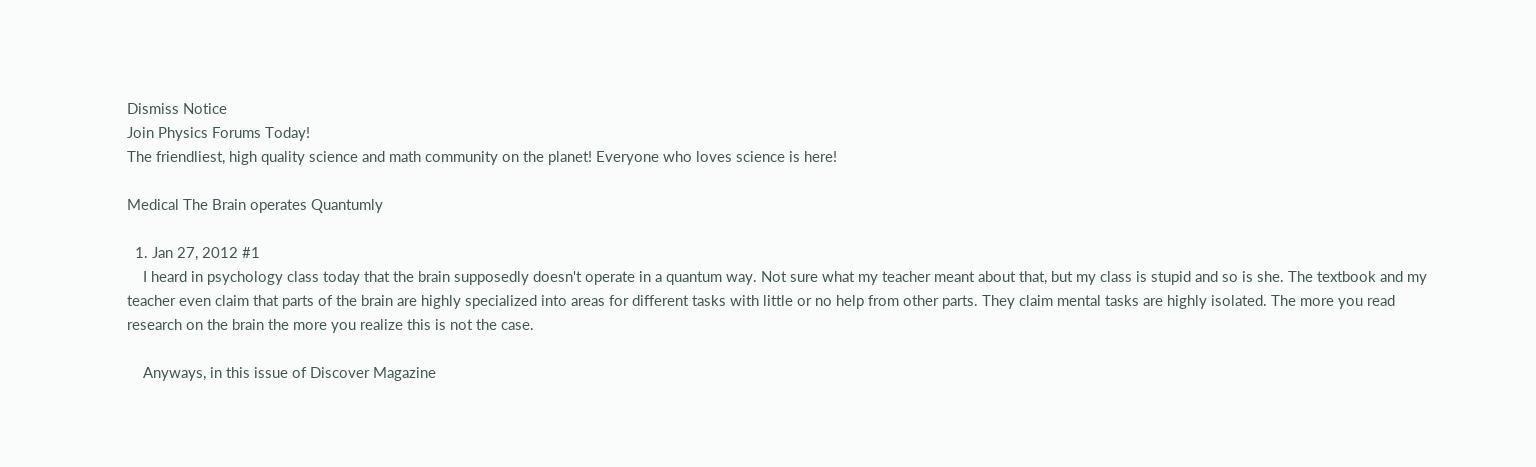Dismiss Notice
Join Physics Forums Today!
The friendliest, high quality science and math community on the planet! Everyone who loves science is here!

Medical The Brain operates Quantumly

  1. Jan 27, 2012 #1
    I heard in psychology class today that the brain supposedly doesn't operate in a quantum way. Not sure what my teacher meant about that, but my class is stupid and so is she. The textbook and my teacher even claim that parts of the brain are highly specialized into areas for different tasks with little or no help from other parts. They claim mental tasks are highly isolated. The more you read research on the brain the more you realize this is not the case.

    Anyways, in this issue of Discover Magazine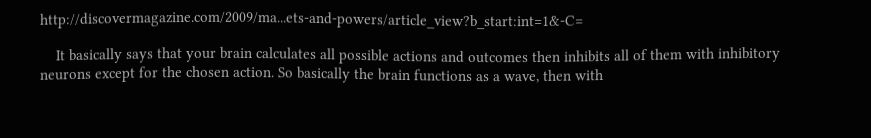http://discovermagazine.com/2009/ma...ets-and-powers/article_view?b_start:int=1&-C=

    It basically says that your brain calculates all possible actions and outcomes then inhibits all of them with inhibitory neurons except for the chosen action. So basically the brain functions as a wave, then with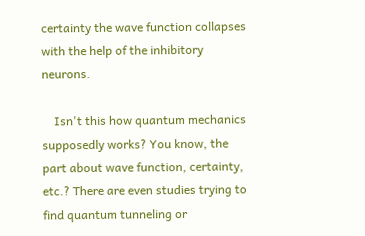certainty the wave function collapses with the help of the inhibitory neurons.

    Isn't this how quantum mechanics supposedly works? You know, the part about wave function, certainty, etc.? There are even studies trying to find quantum tunneling or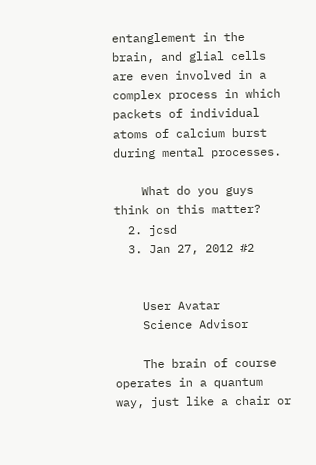entanglement in the brain, and glial cells are even involved in a complex process in which packets of individual atoms of calcium burst during mental processes.

    What do you guys think on this matter?
  2. jcsd
  3. Jan 27, 2012 #2


    User Avatar
    Science Advisor

    The brain of course operates in a quantum way, just like a chair or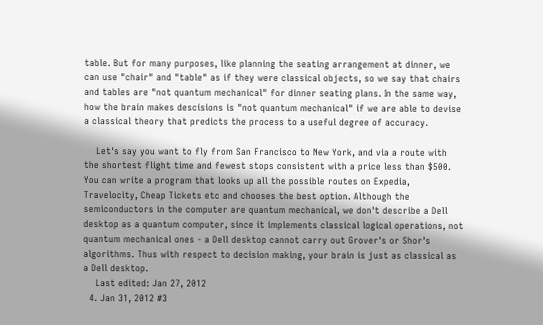table. But for many purposes, like planning the seating arrangement at dinner, we can use "chair" and "table" as if they were classical objects, so we say that chairs and tables are "not quantum mechanical" for dinner seating plans. In the same way, how the brain makes descisions is "not quantum mechanical" if we are able to devise a classical theory that predicts the process to a useful degree of accuracy.

    Let's say you want to fly from San Francisco to New York, and via a route with the shortest flight time and fewest stops consistent with a price less than $500. You can write a program that looks up all the possible routes on Expedia, Travelocity, Cheap Tickets etc and chooses the best option. Although the semiconductors in the computer are quantum mechanical, we don't describe a Dell desktop as a quantum computer, since it implements classical logical operations, not quantum mechanical ones - a Dell desktop cannot carry out Grover's or Shor's algorithms. Thus with respect to decision making, your brain is just as classical as a Dell desktop.
    Last edited: Jan 27, 2012
  4. Jan 31, 2012 #3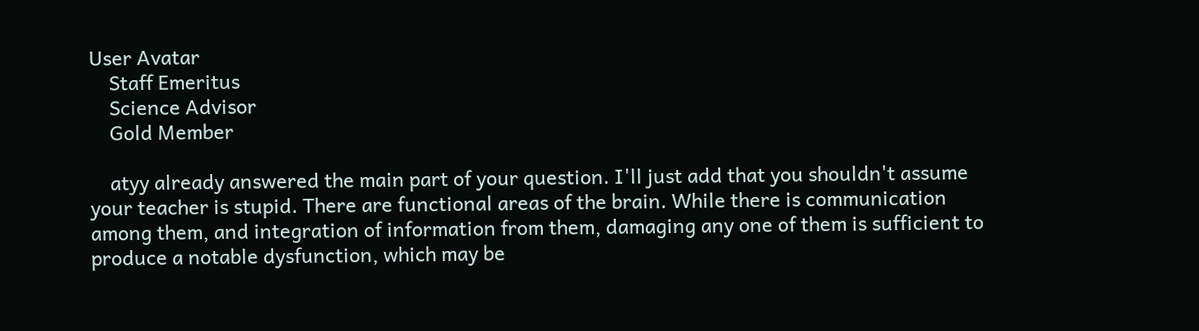User Avatar
    Staff Emeritus
    Science Advisor
    Gold Member

    atyy already answered the main part of your question. I'll just add that you shouldn't assume your teacher is stupid. There are functional areas of the brain. While there is communication among them, and integration of information from them, damaging any one of them is sufficient to produce a notable dysfunction, which may be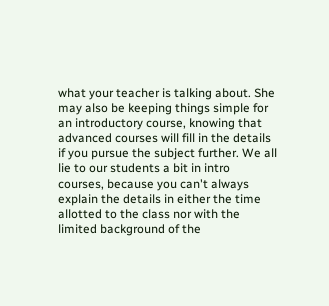what your teacher is talking about. She may also be keeping things simple for an introductory course, knowing that advanced courses will fill in the details if you pursue the subject further. We all lie to our students a bit in intro courses, because you can't always explain the details in either the time allotted to the class nor with the limited background of the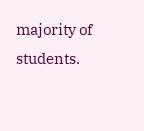majority of students.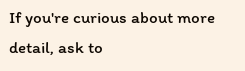If you're curious about more detail, ask to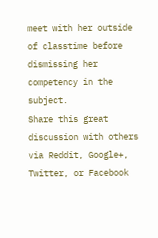meet with her outside of classtime before dismissing her competency in the subject.
Share this great discussion with others via Reddit, Google+, Twitter, or Facebook